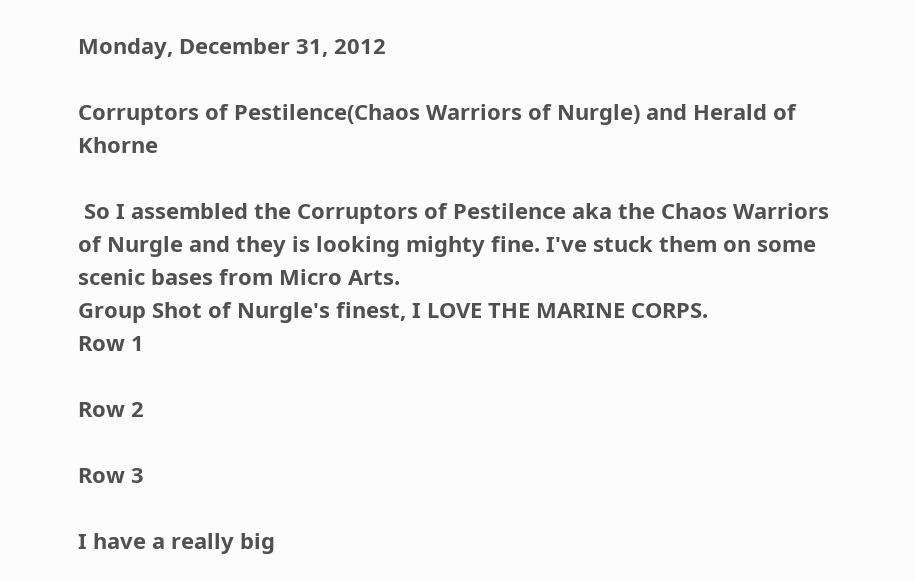Monday, December 31, 2012

Corruptors of Pestilence(Chaos Warriors of Nurgle) and Herald of Khorne

 So I assembled the Corruptors of Pestilence aka the Chaos Warriors of Nurgle and they is looking mighty fine. I've stuck them on some scenic bases from Micro Arts.
Group Shot of Nurgle's finest, I LOVE THE MARINE CORPS.
Row 1

Row 2

Row 3

I have a really big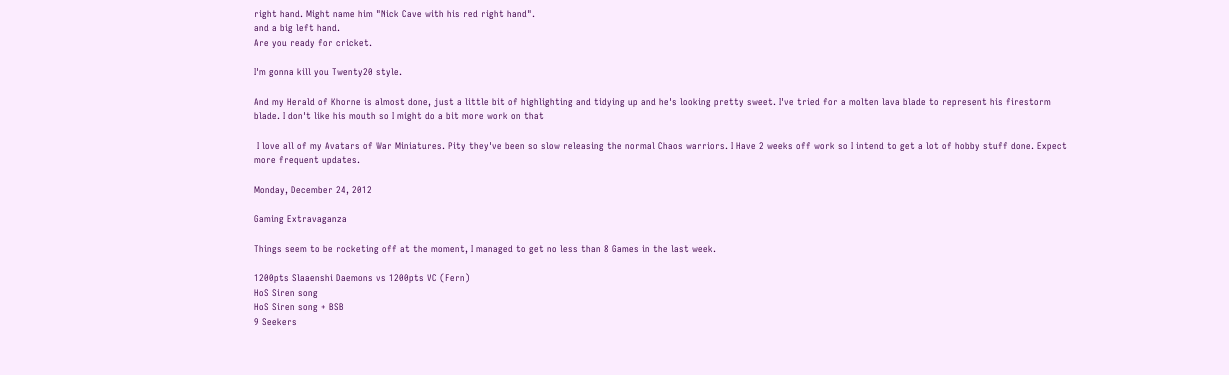right hand. Might name him "Nick Cave with his red right hand".
and a big left hand.
Are you ready for cricket.

I'm gonna kill you Twenty20 style.

And my Herald of Khorne is almost done, just a little bit of highlighting and tidying up and he's looking pretty sweet. I've tried for a molten lava blade to represent his firestorm blade. I don't like his mouth so I might do a bit more work on that

 I love all of my Avatars of War Miniatures. Pity they've been so slow releasing the normal Chaos warriors. I Have 2 weeks off work so I intend to get a lot of hobby stuff done. Expect more frequent updates.

Monday, December 24, 2012

Gaming Extravaganza

Things seem to be rocketing off at the moment, I managed to get no less than 8 Games in the last week.

1200pts Slaaenshi Daemons vs 1200pts VC (Fern)
HoS Siren song
HoS Siren song + BSB
9 Seekers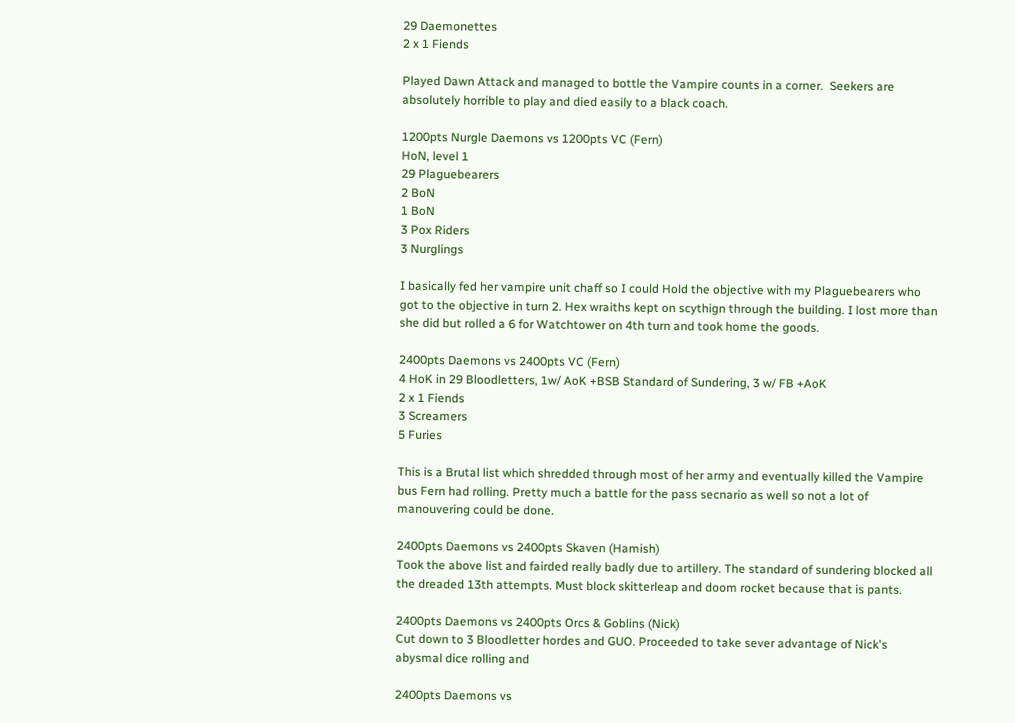29 Daemonettes
2 x 1 Fiends

Played Dawn Attack and managed to bottle the Vampire counts in a corner.  Seekers are absolutely horrible to play and died easily to a black coach.

1200pts Nurgle Daemons vs 1200pts VC (Fern)
HoN, level 1
29 Plaguebearers
2 BoN
1 BoN
3 Pox Riders
3 Nurglings

I basically fed her vampire unit chaff so I could Hold the objective with my Plaguebearers who got to the objective in turn 2. Hex wraiths kept on scythign through the building. I lost more than she did but rolled a 6 for Watchtower on 4th turn and took home the goods.

2400pts Daemons vs 2400pts VC (Fern)
4 HoK in 29 Bloodletters, 1w/ AoK +BSB Standard of Sundering, 3 w/ FB +AoK
2 x 1 Fiends
3 Screamers
5 Furies

This is a Brutal list which shredded through most of her army and eventually killed the Vampire bus Fern had rolling. Pretty much a battle for the pass secnario as well so not a lot of manouvering could be done.

2400pts Daemons vs 2400pts Skaven (Hamish)
Took the above list and fairded really badly due to artillery. The standard of sundering blocked all the dreaded 13th attempts. Must block skitterleap and doom rocket because that is pants.

2400pts Daemons vs 2400pts Orcs & Goblins (Nick)
Cut down to 3 Bloodletter hordes and GUO. Proceeded to take sever advantage of Nick's abysmal dice rolling and

2400pts Daemons vs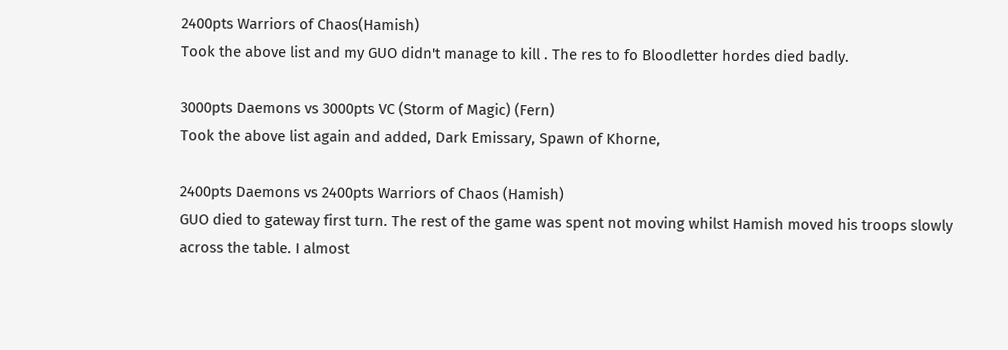2400pts Warriors of Chaos(Hamish)
Took the above list and my GUO didn't manage to kill . The res to fo Bloodletter hordes died badly.

3000pts Daemons vs 3000pts VC (Storm of Magic) (Fern)
Took the above list again and added, Dark Emissary, Spawn of Khorne,

2400pts Daemons vs 2400pts Warriors of Chaos (Hamish)
GUO died to gateway first turn. The rest of the game was spent not moving whilst Hamish moved his troops slowly across the table. I almost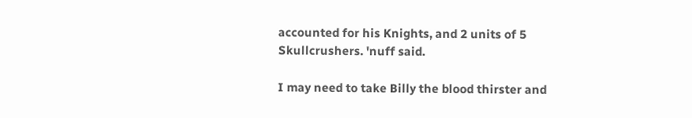accounted for his Knights, and 2 units of 5 Skullcrushers. 'nuff said.

I may need to take Billy the blood thirster and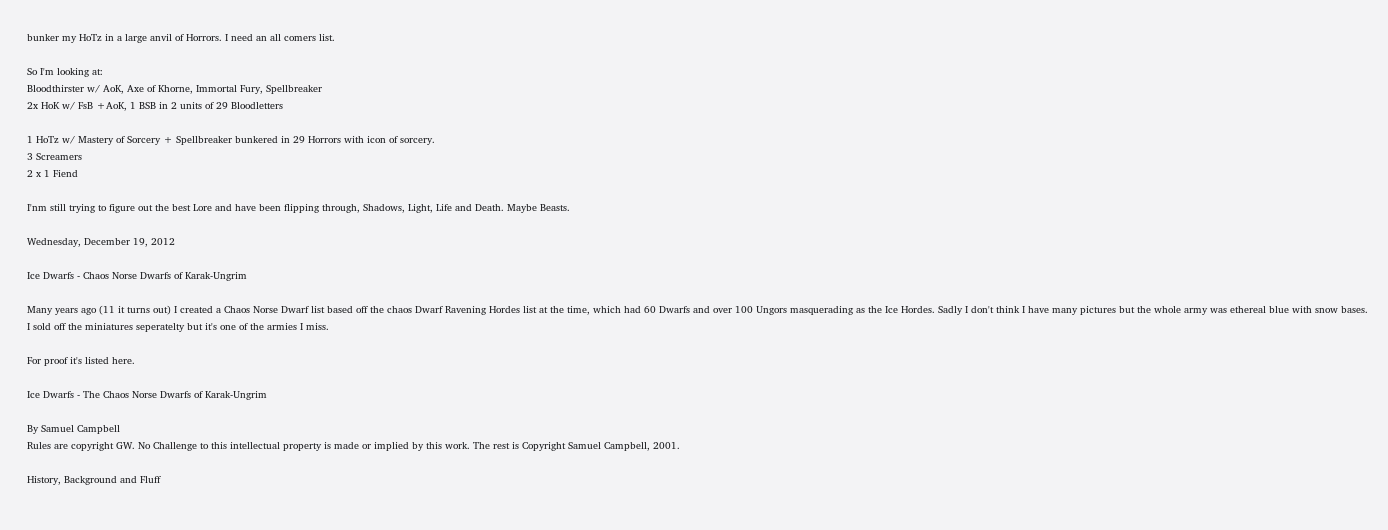bunker my HoTz in a large anvil of Horrors. I need an all comers list.

So I'm looking at:
Bloodthirster w/ AoK, Axe of Khorne, Immortal Fury, Spellbreaker
2x HoK w/ FsB +AoK, 1 BSB in 2 units of 29 Bloodletters

1 HoTz w/ Mastery of Sorcery + Spellbreaker bunkered in 29 Horrors with icon of sorcery.
3 Screamers
2 x 1 Fiend

I'nm still trying to figure out the best Lore and have been flipping through, Shadows, Light, Life and Death. Maybe Beasts.

Wednesday, December 19, 2012

Ice Dwarfs - Chaos Norse Dwarfs of Karak-Ungrim

Many years ago (11 it turns out) I created a Chaos Norse Dwarf list based off the chaos Dwarf Ravening Hordes list at the time, which had 60 Dwarfs and over 100 Ungors masquerading as the Ice Hordes. Sadly I don't think I have many pictures but the whole army was ethereal blue with snow bases. I sold off the miniatures seperatelty but it's one of the armies I miss.

For proof it's listed here.

Ice Dwarfs - The Chaos Norse Dwarfs of Karak-Ungrim

By Samuel Campbell
Rules are copyright GW. No Challenge to this intellectual property is made or implied by this work. The rest is Copyright Samuel Campbell, 2001.

History, Background and Fluff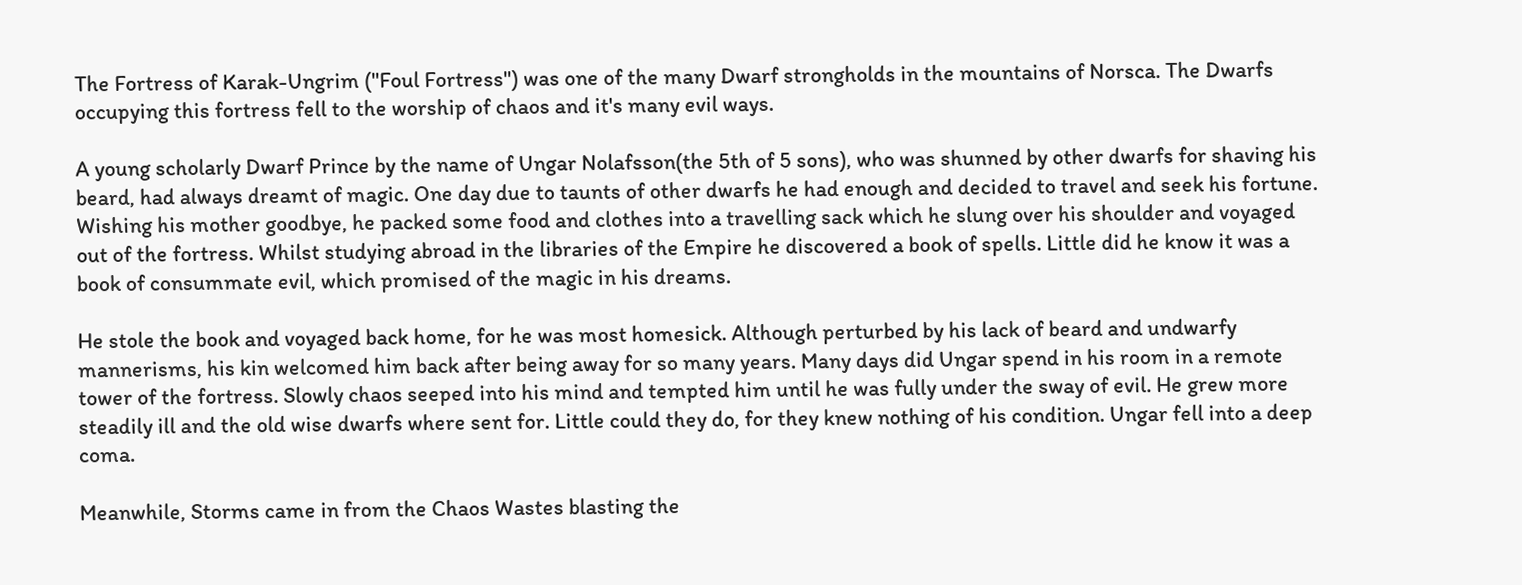The Fortress of Karak-Ungrim ("Foul Fortress") was one of the many Dwarf strongholds in the mountains of Norsca. The Dwarfs occupying this fortress fell to the worship of chaos and it's many evil ways.

A young scholarly Dwarf Prince by the name of Ungar Nolafsson(the 5th of 5 sons), who was shunned by other dwarfs for shaving his beard, had always dreamt of magic. One day due to taunts of other dwarfs he had enough and decided to travel and seek his fortune. Wishing his mother goodbye, he packed some food and clothes into a travelling sack which he slung over his shoulder and voyaged out of the fortress. Whilst studying abroad in the libraries of the Empire he discovered a book of spells. Little did he know it was a book of consummate evil, which promised of the magic in his dreams.

He stole the book and voyaged back home, for he was most homesick. Although perturbed by his lack of beard and undwarfy mannerisms, his kin welcomed him back after being away for so many years. Many days did Ungar spend in his room in a remote tower of the fortress. Slowly chaos seeped into his mind and tempted him until he was fully under the sway of evil. He grew more steadily ill and the old wise dwarfs where sent for. Little could they do, for they knew nothing of his condition. Ungar fell into a deep coma.

Meanwhile, Storms came in from the Chaos Wastes blasting the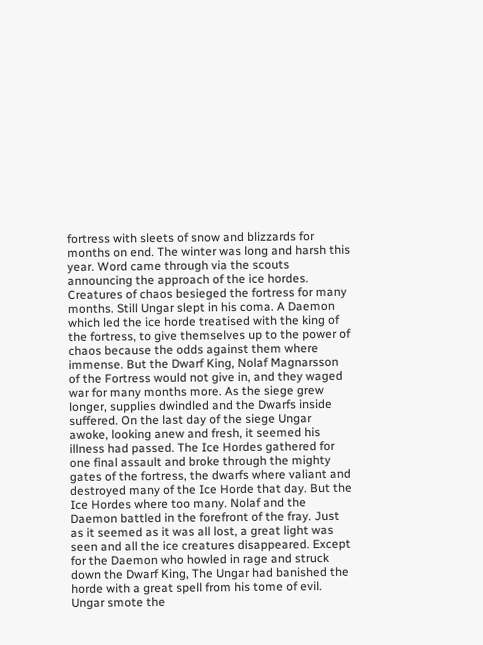fortress with sleets of snow and blizzards for months on end. The winter was long and harsh this year. Word came through via the scouts announcing the approach of the ice hordes. Creatures of chaos besieged the fortress for many months. Still Ungar slept in his coma. A Daemon which led the ice horde treatised with the king of the fortress, to give themselves up to the power of chaos because the odds against them where immense. But the Dwarf King, Nolaf Magnarsson of the Fortress would not give in, and they waged war for many months more. As the siege grew longer, supplies dwindled and the Dwarfs inside suffered. On the last day of the siege Ungar awoke, looking anew and fresh, it seemed his illness had passed. The Ice Hordes gathered for one final assault and broke through the mighty gates of the fortress, the dwarfs where valiant and destroyed many of the Ice Horde that day. But the Ice Hordes where too many. Nolaf and the Daemon battled in the forefront of the fray. Just as it seemed as it was all lost, a great light was seen and all the ice creatures disappeared. Except for the Daemon who howled in rage and struck down the Dwarf King, The Ungar had banished the horde with a great spell from his tome of evil. Ungar smote the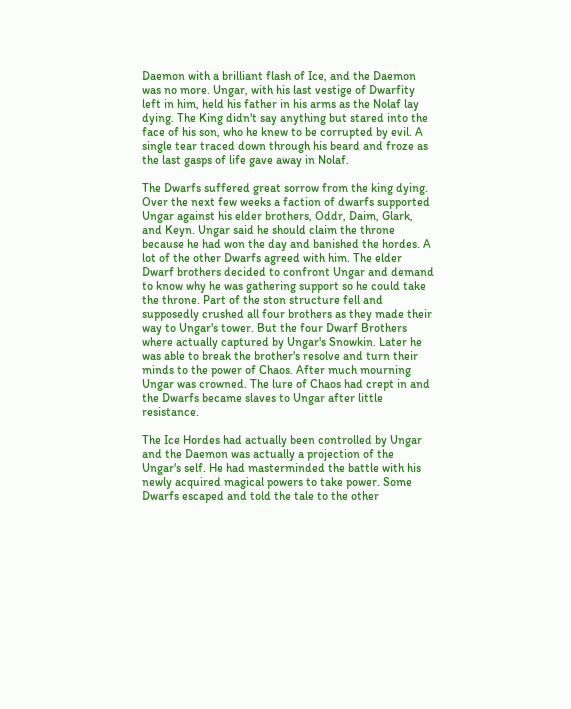Daemon with a brilliant flash of Ice, and the Daemon was no more. Ungar, with his last vestige of Dwarfity left in him, held his father in his arms as the Nolaf lay dying. The King didn't say anything but stared into the face of his son, who he knew to be corrupted by evil. A single tear traced down through his beard and froze as the last gasps of life gave away in Nolaf.

The Dwarfs suffered great sorrow from the king dying. Over the next few weeks a faction of dwarfs supported Ungar against his elder brothers, Oddr, Daim, Glark, and Keyn. Ungar said he should claim the throne because he had won the day and banished the hordes. A lot of the other Dwarfs agreed with him. The elder Dwarf brothers decided to confront Ungar and demand to know why he was gathering support so he could take the throne. Part of the ston structure fell and supposedly crushed all four brothers as they made their way to Ungar's tower. But the four Dwarf Brothers where actually captured by Ungar's Snowkin. Later he was able to break the brother's resolve and turn their minds to the power of Chaos. After much mourning Ungar was crowned. The lure of Chaos had crept in and the Dwarfs became slaves to Ungar after little resistance.

The Ice Hordes had actually been controlled by Ungar and the Daemon was actually a projection of the Ungar's self. He had masterminded the battle with his newly acquired magical powers to take power. Some Dwarfs escaped and told the tale to the other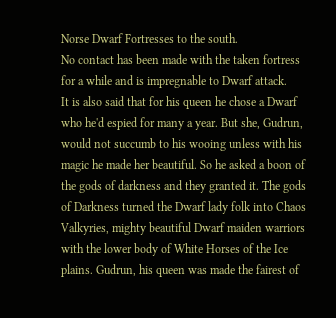Norse Dwarf Fortresses to the south.
No contact has been made with the taken fortress for a while and is impregnable to Dwarf attack.
It is also said that for his queen he chose a Dwarf who he'd espied for many a year. But she, Gudrun, would not succumb to his wooing unless with his magic he made her beautiful. So he asked a boon of the gods of darkness and they granted it. The gods of Darkness turned the Dwarf lady folk into Chaos Valkyries, mighty beautiful Dwarf maiden warriors with the lower body of White Horses of the Ice plains. Gudrun, his queen was made the fairest of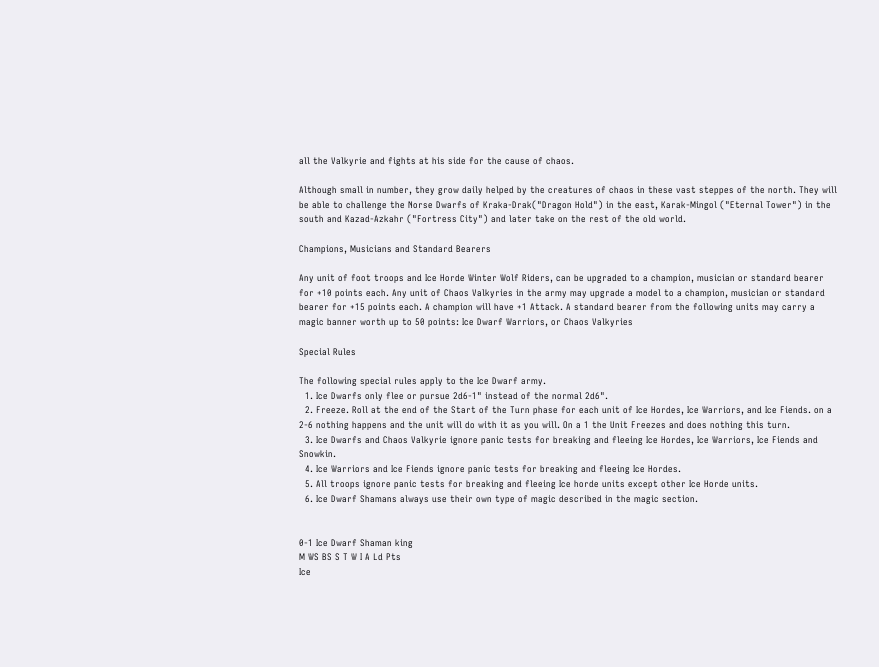all the Valkyrie and fights at his side for the cause of chaos.

Although small in number, they grow daily helped by the creatures of chaos in these vast steppes of the north. They will be able to challenge the Norse Dwarfs of Kraka-Drak("Dragon Hold") in the east, Karak-Mingol ("Eternal Tower") in the south and Kazad-Azkahr ("Fortress City") and later take on the rest of the old world.

Champions, Musicians and Standard Bearers

Any unit of foot troops and Ice Horde Winter Wolf Riders, can be upgraded to a champion, musician or standard bearer for +10 points each. Any unit of Chaos Valkyries in the army may upgrade a model to a champion, musician or standard bearer for +15 points each. A champion will have +1 Attack. A standard bearer from the following units may carry a magic banner worth up to 50 points: Ice Dwarf Warriors, or Chaos Valkyries

Special Rules

The following special rules apply to the Ice Dwarf army.
  1. Ice Dwarfs only flee or pursue 2d6-1" instead of the normal 2d6".
  2. Freeze. Roll at the end of the Start of the Turn phase for each unit of Ice Hordes, Ice Warriors, and Ice Fiends. on a 2-6 nothing happens and the unit will do with it as you will. On a 1 the Unit Freezes and does nothing this turn.
  3. Ice Dwarfs and Chaos Valkyrie ignore panic tests for breaking and fleeing Ice Hordes, Ice Warriors, Ice Fiends and Snowkin.
  4. Ice Warriors and Ice Fiends ignore panic tests for breaking and fleeing Ice Hordes.
  5. All troops ignore panic tests for breaking and fleeing Ice horde units except other Ice Horde units.
  6. Ice Dwarf Shamans always use their own type of magic described in the magic section.


0-1 Ice Dwarf Shaman king
M WS BS S T W I A Ld Pts
Ice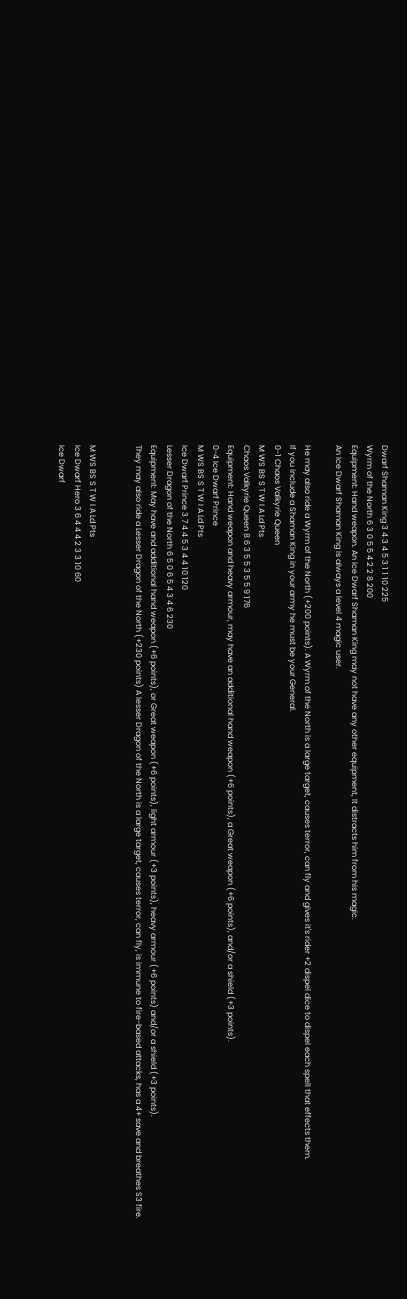Dwarf Shaman King 3 4 3 4 5 3 1 1 10 225
Wyrm of the North 6 3 0 5 5 4 2 2 8 200
Equipment: Hand weapon. An Ice Dwarf Shaman King may not have any other equipment, It distracts him from his magic.
An Ice Dwarf Shaman King is always a level 4 magic user.

He may also ride a Wyrm of the North (+200 points). A Wyrm of the North is a large target, causes terror, can fly and gives it's rider +2 dispel dice to dispel each spell that effects them.
If you include a Shaman King in your army he must be your General.
0-1 Chaos Valkyrie Queen
M WS BS S T W I A Ld Pts
Chaos Valkyrie Queen 8 6 3 5 5 3 5 5 9 176
Equipment: Hand weapon and heavy armour, may have an additional hand weapon (+6 points), a Great weapon (+6 points), and/or a shield (+3 points).
0-4 Ice Dwarf Prince
M WS BS S T W I A Ld Pts
Ice Dwarf Prince 3 7 4 4 5 3 4 4 10 120
Lesser Dragon of the North 6 5 0 6 5 4 3 4 6 230
Equipment: May have and additional hand weapon (+6 points), or Great weapon (+6 points), light armour (+3 points), heavy armour (+6 points) and/or a shield (+3 points).
They may also ride a Lesser Dragon of the North (+230 points) A lesser Dragon of the North is a large target, causes terror, can fly, is immune to fire-based attacks, has a 4+ save and breathes S3 fire.


M WS BS S T W I A Ld Pts
Ice Dwarf Hero 3 6 4 4 4 2 3 3 10 60
Ice Dwarf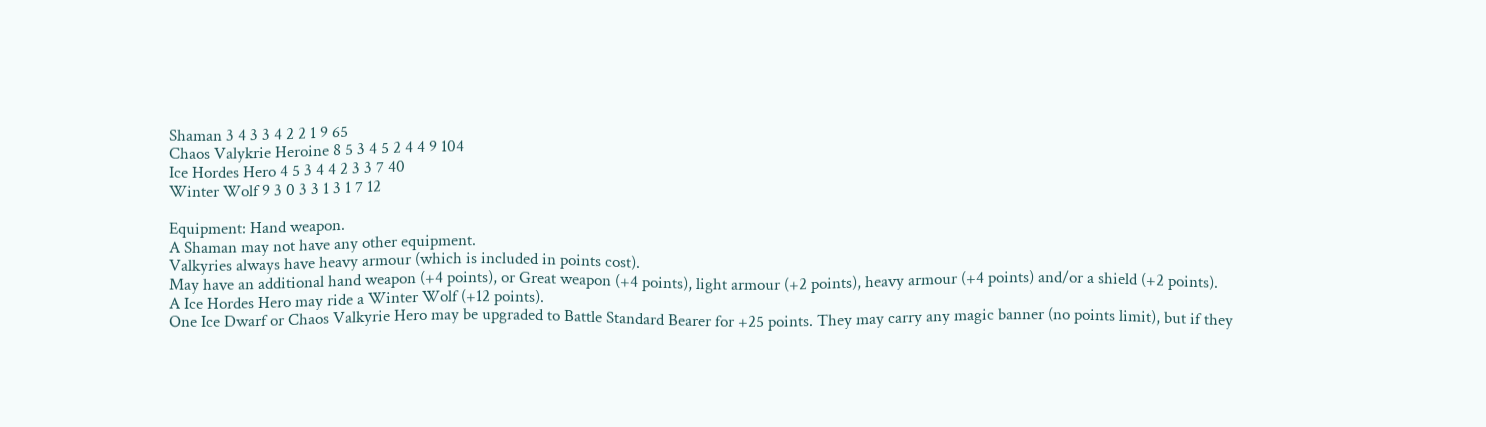Shaman 3 4 3 3 4 2 2 1 9 65
Chaos Valykrie Heroine 8 5 3 4 5 2 4 4 9 104
Ice Hordes Hero 4 5 3 4 4 2 3 3 7 40
Winter Wolf 9 3 0 3 3 1 3 1 7 12

Equipment: Hand weapon.
A Shaman may not have any other equipment.
Valkyries always have heavy armour (which is included in points cost).
May have an additional hand weapon (+4 points), or Great weapon (+4 points), light armour (+2 points), heavy armour (+4 points) and/or a shield (+2 points).
A Ice Hordes Hero may ride a Winter Wolf (+12 points).
One Ice Dwarf or Chaos Valkyrie Hero may be upgraded to Battle Standard Bearer for +25 points. They may carry any magic banner (no points limit), but if they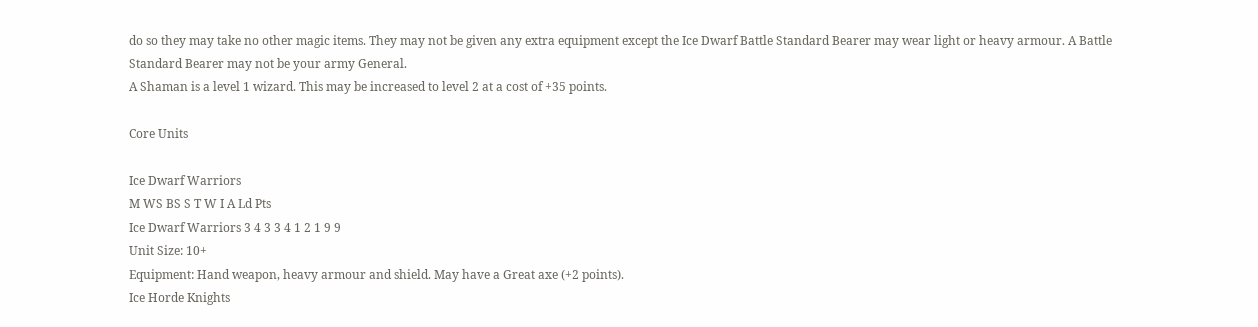do so they may take no other magic items. They may not be given any extra equipment except the Ice Dwarf Battle Standard Bearer may wear light or heavy armour. A Battle Standard Bearer may not be your army General.
A Shaman is a level 1 wizard. This may be increased to level 2 at a cost of +35 points.

Core Units

Ice Dwarf Warriors
M WS BS S T W I A Ld Pts
Ice Dwarf Warriors 3 4 3 3 4 1 2 1 9 9
Unit Size: 10+
Equipment: Hand weapon, heavy armour and shield. May have a Great axe (+2 points).
Ice Horde Knights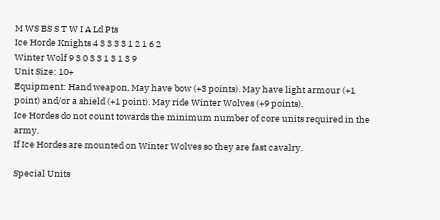M WS BS S T W I A Ld Pts
Ice Horde Knights 4 3 3 3 3 1 2 1 6 2
Winter Wolf 9 3 0 3 3 1 3 1 3 9
Unit Size: 10+
Equipment: Hand weapon, May have bow (+3 points). May have light armour (+1 point) and/or a shield (+1 point). May ride Winter Wolves (+9 points).
Ice Hordes do not count towards the minimum number of core units required in the army.
If Ice Hordes are mounted on Winter Wolves so they are fast cavalry.

Special Units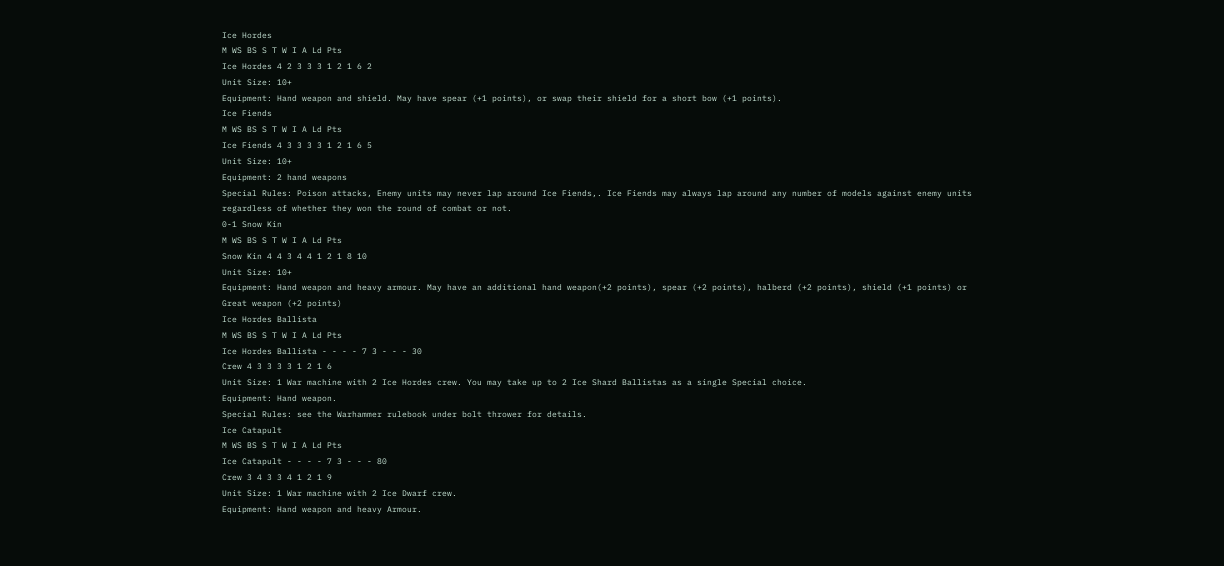Ice Hordes
M WS BS S T W I A Ld Pts
Ice Hordes 4 2 3 3 3 1 2 1 6 2
Unit Size: 10+
Equipment: Hand weapon and shield. May have spear (+1 points), or swap their shield for a short bow (+1 points).
Ice Fiends
M WS BS S T W I A Ld Pts
Ice Fiends 4 3 3 3 3 1 2 1 6 5
Unit Size: 10+
Equipment: 2 hand weapons
Special Rules: Poison attacks, Enemy units may never lap around Ice Fiends,. Ice Fiends may always lap around any number of models against enemy units regardless of whether they won the round of combat or not.
0-1 Snow Kin
M WS BS S T W I A Ld Pts
Snow Kin 4 4 3 4 4 1 2 1 8 10
Unit Size: 10+
Equipment: Hand weapon and heavy armour. May have an additional hand weapon(+2 points), spear (+2 points), halberd (+2 points), shield (+1 points) or Great weapon (+2 points)
Ice Hordes Ballista
M WS BS S T W I A Ld Pts
Ice Hordes Ballista - - - - 7 3 - - - 30
Crew 4 3 3 3 3 1 2 1 6
Unit Size: 1 War machine with 2 Ice Hordes crew. You may take up to 2 Ice Shard Ballistas as a single Special choice.
Equipment: Hand weapon.
Special Rules: see the Warhammer rulebook under bolt thrower for details.
Ice Catapult
M WS BS S T W I A Ld Pts
Ice Catapult - - - - 7 3 - - - 80
Crew 3 4 3 3 4 1 2 1 9
Unit Size: 1 War machine with 2 Ice Dwarf crew.
Equipment: Hand weapon and heavy Armour.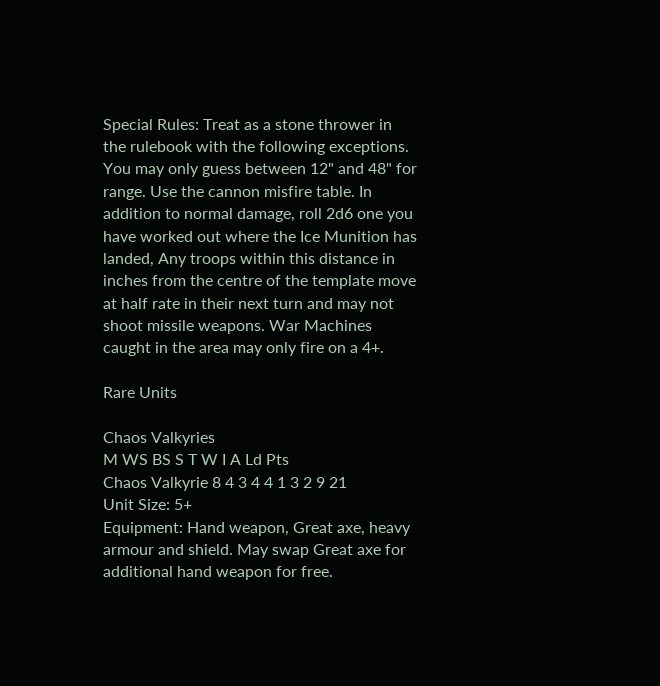Special Rules: Treat as a stone thrower in the rulebook with the following exceptions. You may only guess between 12" and 48" for range. Use the cannon misfire table. In addition to normal damage, roll 2d6 one you have worked out where the Ice Munition has landed, Any troops within this distance in inches from the centre of the template move at half rate in their next turn and may not shoot missile weapons. War Machines caught in the area may only fire on a 4+.

Rare Units

Chaos Valkyries
M WS BS S T W I A Ld Pts
Chaos Valkyrie 8 4 3 4 4 1 3 2 9 21
Unit Size: 5+
Equipment: Hand weapon, Great axe, heavy armour and shield. May swap Great axe for additional hand weapon for free.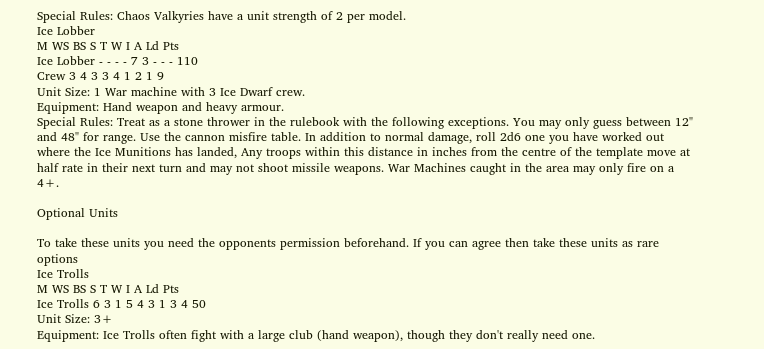Special Rules: Chaos Valkyries have a unit strength of 2 per model.
Ice Lobber
M WS BS S T W I A Ld Pts
Ice Lobber - - - - 7 3 - - - 110
Crew 3 4 3 3 4 1 2 1 9
Unit Size: 1 War machine with 3 Ice Dwarf crew.
Equipment: Hand weapon and heavy armour.
Special Rules: Treat as a stone thrower in the rulebook with the following exceptions. You may only guess between 12" and 48" for range. Use the cannon misfire table. In addition to normal damage, roll 2d6 one you have worked out where the Ice Munitions has landed, Any troops within this distance in inches from the centre of the template move at half rate in their next turn and may not shoot missile weapons. War Machines caught in the area may only fire on a 4+.

Optional Units

To take these units you need the opponents permission beforehand. If you can agree then take these units as rare options
Ice Trolls
M WS BS S T W I A Ld Pts
Ice Trolls 6 3 1 5 4 3 1 3 4 50
Unit Size: 3+
Equipment: Ice Trolls often fight with a large club (hand weapon), though they don't really need one.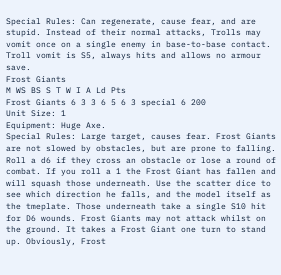Special Rules: Can regenerate, cause fear, and are stupid. Instead of their normal attacks, Trolls may vomit once on a single enemy in base-to-base contact. Troll vomit is S5, always hits and allows no armour save.
Frost Giants
M WS BS S T W I A Ld Pts
Frost Giants 6 3 3 6 5 6 3 special 6 200
Unit Size: 1
Equipment: Huge Axe.
Special Rules: Large target, causes fear. Frost Giants are not slowed by obstacles, but are prone to falling. Roll a d6 if they cross an obstacle or lose a round of combat. If you roll a 1 the Frost Giant has fallen and will squash those underneath. Use the scatter dice to see which direction he falls, and the model itself as the tmeplate. Those underneath take a single S10 hit for D6 wounds. Frost Giants may not attack whilst on the ground. It takes a Frost Giant one turn to stand up. Obviously, Frost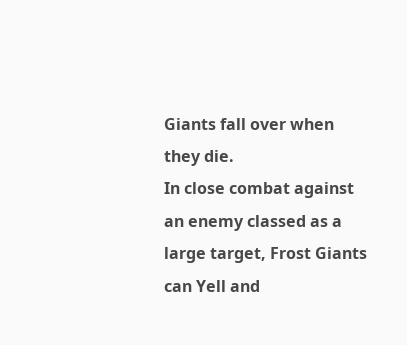Giants fall over when they die.
In close combat against an enemy classed as a large target, Frost Giants can Yell and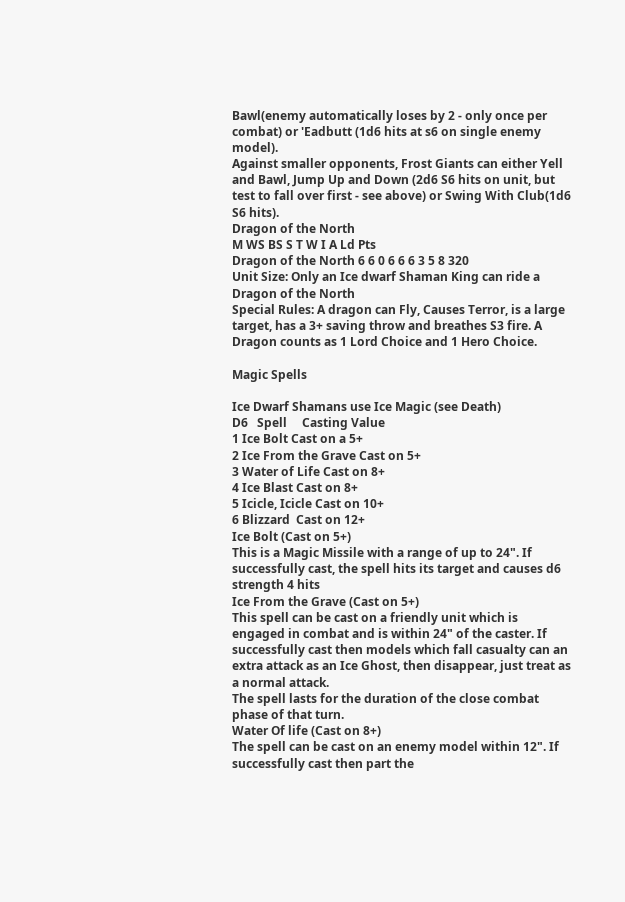Bawl(enemy automatically loses by 2 - only once per combat) or 'Eadbutt (1d6 hits at s6 on single enemy model).
Against smaller opponents, Frost Giants can either Yell and Bawl, Jump Up and Down (2d6 S6 hits on unit, but test to fall over first - see above) or Swing With Club(1d6 S6 hits).
Dragon of the North
M WS BS S T W I A Ld Pts
Dragon of the North 6 6 0 6 6 6 3 5 8 320
Unit Size: Only an Ice dwarf Shaman King can ride a Dragon of the North
Special Rules: A dragon can Fly, Causes Terror, is a large target, has a 3+ saving throw and breathes S3 fire. A Dragon counts as 1 Lord Choice and 1 Hero Choice.

Magic Spells

Ice Dwarf Shamans use Ice Magic (see Death)
D6   Spell     Casting Value
1 Ice Bolt Cast on a 5+
2 Ice From the Grave Cast on 5+
3 Water of Life Cast on 8+
4 Ice Blast Cast on 8+
5 Icicle, Icicle Cast on 10+
6 Blizzard  Cast on 12+
Ice Bolt (Cast on 5+)
This is a Magic Missile with a range of up to 24". If successfully cast, the spell hits its target and causes d6 strength 4 hits
Ice From the Grave (Cast on 5+)
This spell can be cast on a friendly unit which is engaged in combat and is within 24" of the caster. If successfully cast then models which fall casualty can an extra attack as an Ice Ghost, then disappear, just treat as a normal attack.
The spell lasts for the duration of the close combat phase of that turn.
Water Of life (Cast on 8+)
The spell can be cast on an enemy model within 12". If successfully cast then part the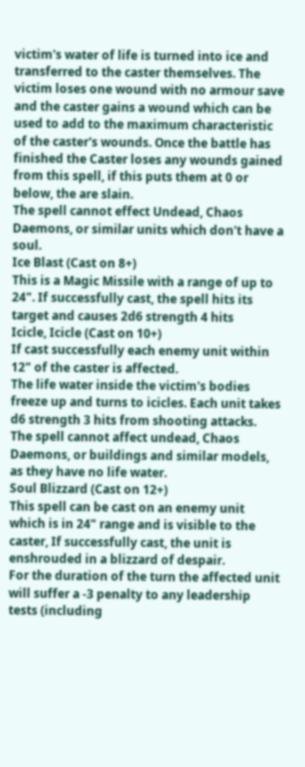victim's water of life is turned into ice and transferred to the caster themselves. The victim loses one wound with no armour save and the caster gains a wound which can be used to add to the maximum characteristic of the caster's wounds. Once the battle has finished the Caster loses any wounds gained from this spell, if this puts them at 0 or below, the are slain.
The spell cannot effect Undead, Chaos Daemons, or similar units which don't have a soul.
Ice Blast (Cast on 8+)
This is a Magic Missile with a range of up to 24". If successfully cast, the spell hits its target and causes 2d6 strength 4 hits
Icicle, Icicle (Cast on 10+)
If cast successfully each enemy unit within 12" of the caster is affected.
The life water inside the victim's bodies freeze up and turns to icicles. Each unit takes d6 strength 3 hits from shooting attacks.
The spell cannot affect undead, Chaos Daemons, or buildings and similar models, as they have no life water.
Soul Blizzard (Cast on 12+)
This spell can be cast on an enemy unit which is in 24" range and is visible to the caster, If successfully cast, the unit is enshrouded in a blizzard of despair.
For the duration of the turn the affected unit will suffer a -3 penalty to any leadership tests (including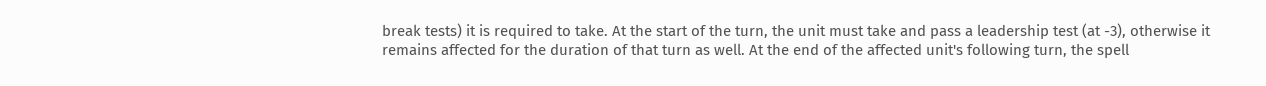break tests) it is required to take. At the start of the turn, the unit must take and pass a leadership test (at -3), otherwise it remains affected for the duration of that turn as well. At the end of the affected unit's following turn, the spell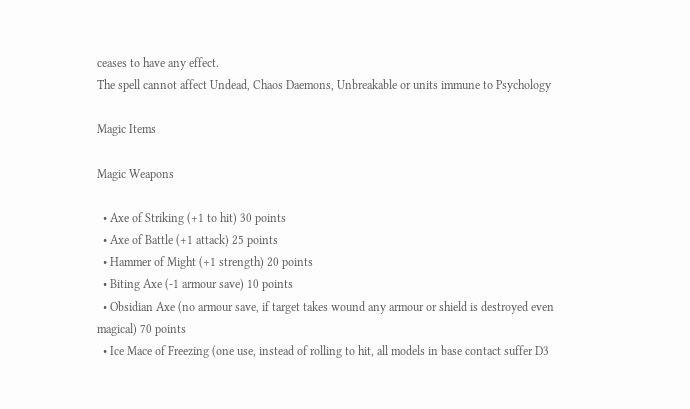ceases to have any effect.
The spell cannot affect Undead, Chaos Daemons, Unbreakable or units immune to Psychology

Magic Items

Magic Weapons

  • Axe of Striking (+1 to hit) 30 points
  • Axe of Battle (+1 attack) 25 points
  • Hammer of Might (+1 strength) 20 points
  • Biting Axe (-1 armour save) 10 points
  • Obsidian Axe (no armour save, if target takes wound any armour or shield is destroyed even magical) 70 points
  • Ice Mace of Freezing (one use, instead of rolling to hit, all models in base contact suffer D3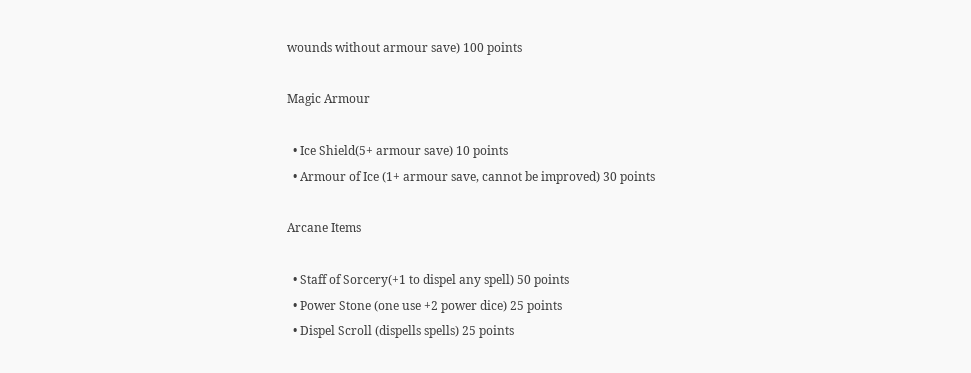wounds without armour save) 100 points

Magic Armour

  • Ice Shield(5+ armour save) 10 points
  • Armour of Ice (1+ armour save, cannot be improved) 30 points

Arcane Items

  • Staff of Sorcery(+1 to dispel any spell) 50 points
  • Power Stone (one use +2 power dice) 25 points
  • Dispel Scroll (dispells spells) 25 points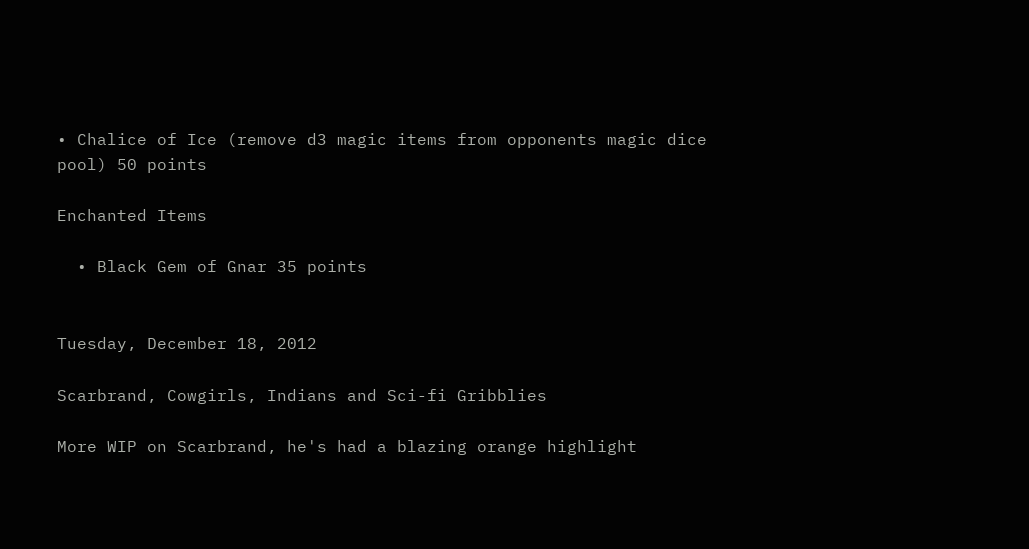• Chalice of Ice (remove d3 magic items from opponents magic dice pool) 50 points

Enchanted Items

  • Black Gem of Gnar 35 points


Tuesday, December 18, 2012

Scarbrand, Cowgirls, Indians and Sci-fi Gribblies

More WIP on Scarbrand, he's had a blazing orange highlight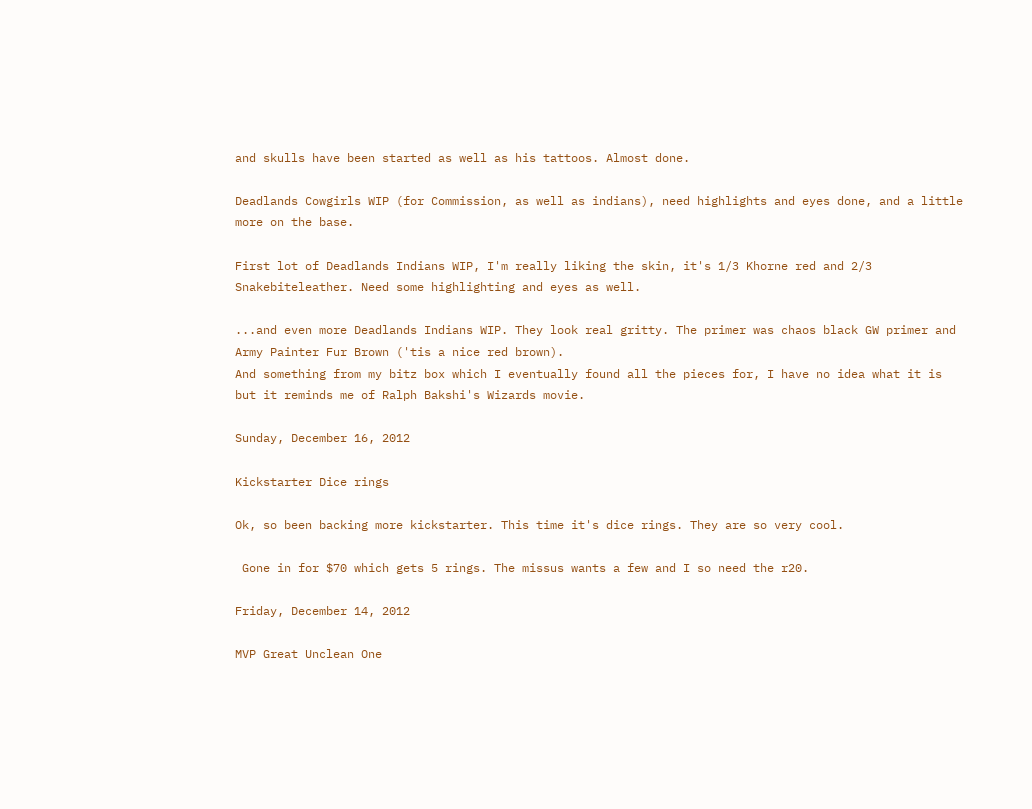and skulls have been started as well as his tattoos. Almost done.

Deadlands Cowgirls WIP (for Commission, as well as indians), need highlights and eyes done, and a little more on the base.

First lot of Deadlands Indians WIP, I'm really liking the skin, it's 1/3 Khorne red and 2/3 Snakebiteleather. Need some highlighting and eyes as well.

...and even more Deadlands Indians WIP. They look real gritty. The primer was chaos black GW primer and Army Painter Fur Brown ('tis a nice red brown).
And something from my bitz box which I eventually found all the pieces for, I have no idea what it is but it reminds me of Ralph Bakshi's Wizards movie.

Sunday, December 16, 2012

Kickstarter Dice rings

Ok, so been backing more kickstarter. This time it's dice rings. They are so very cool.

 Gone in for $70 which gets 5 rings. The missus wants a few and I so need the r20.

Friday, December 14, 2012

MVP Great Unclean One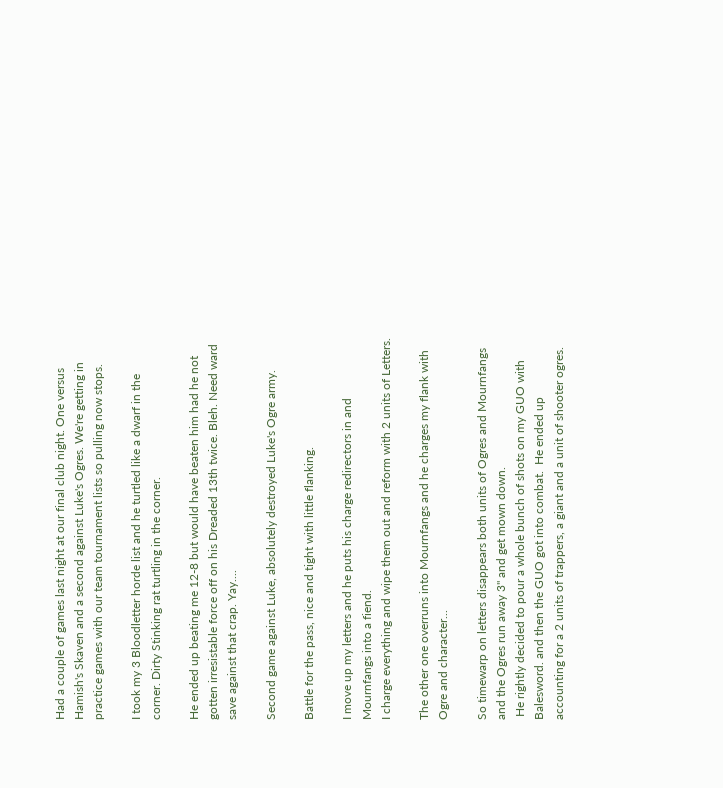Had a couple of games last night at our final club night. One versus Hamish's Skaven and a second against Luke's Ogres. We're getting in practice games with our team tournament lists so pulling now stops.

I took my 3 Bloodletter horde list and he turtled like a dwarf in the corner. Dirty Stinking rat turtling in the corner.

He ended up beating me 12-8 but would have beaten him had he not gotten irresistable force off on his Dreaded 13th twice. Bleh. Need ward save against that crap. Yay....

Second game against Luke, absolutely destroyed Luke's Ogre army.

Battle for the pass, nice and tight with little flanking.

I move up my letters and he puts his charge redirectors in and Mournfangs into a fiend.
I charge everything and wipe them out and reform with 2 units of Letters.

The other one overruns into Mournfangs and he charges my flank with Ogre and character...

So timewarp on letters disappears both units of Ogres and Mournfangs and the Ogres run away 3" and get mown down.
 He rightly decided to pour a whole bunch of shots on my GUO with Balesword. and then the GUO got into combat.  He ended up accounting for a 2 units of trappers, a giant and a unit of shooter ogres.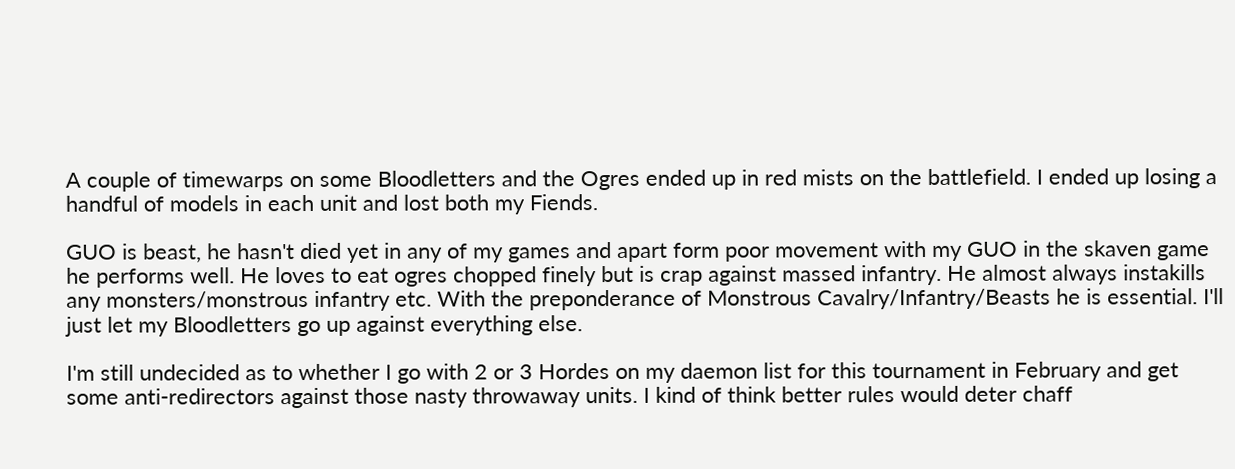A couple of timewarps on some Bloodletters and the Ogres ended up in red mists on the battlefield. I ended up losing a handful of models in each unit and lost both my Fiends.

GUO is beast, he hasn't died yet in any of my games and apart form poor movement with my GUO in the skaven game he performs well. He loves to eat ogres chopped finely but is crap against massed infantry. He almost always instakills any monsters/monstrous infantry etc. With the preponderance of Monstrous Cavalry/Infantry/Beasts he is essential. I'll just let my Bloodletters go up against everything else.

I'm still undecided as to whether I go with 2 or 3 Hordes on my daemon list for this tournament in February and get some anti-redirectors against those nasty throwaway units. I kind of think better rules would deter chaff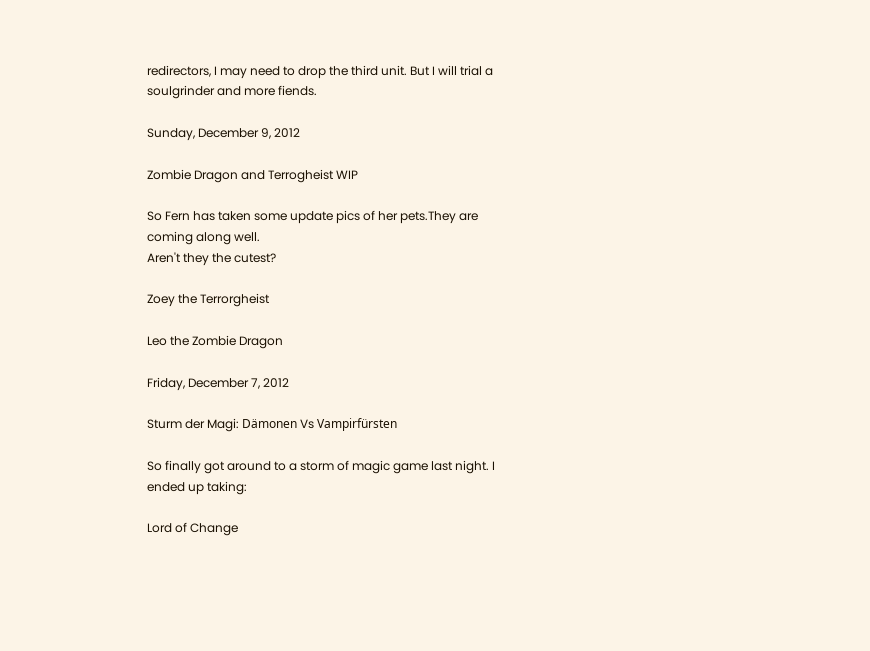redirectors, I may need to drop the third unit. But I will trial a soulgrinder and more fiends.

Sunday, December 9, 2012

Zombie Dragon and Terrogheist WIP

So Fern has taken some update pics of her pets.They are coming along well.
Aren't they the cutest?

Zoey the Terrorgheist

Leo the Zombie Dragon

Friday, December 7, 2012

Sturm der Magi: Dämonen Vs Vampirfürsten

So finally got around to a storm of magic game last night. I ended up taking:

Lord of Change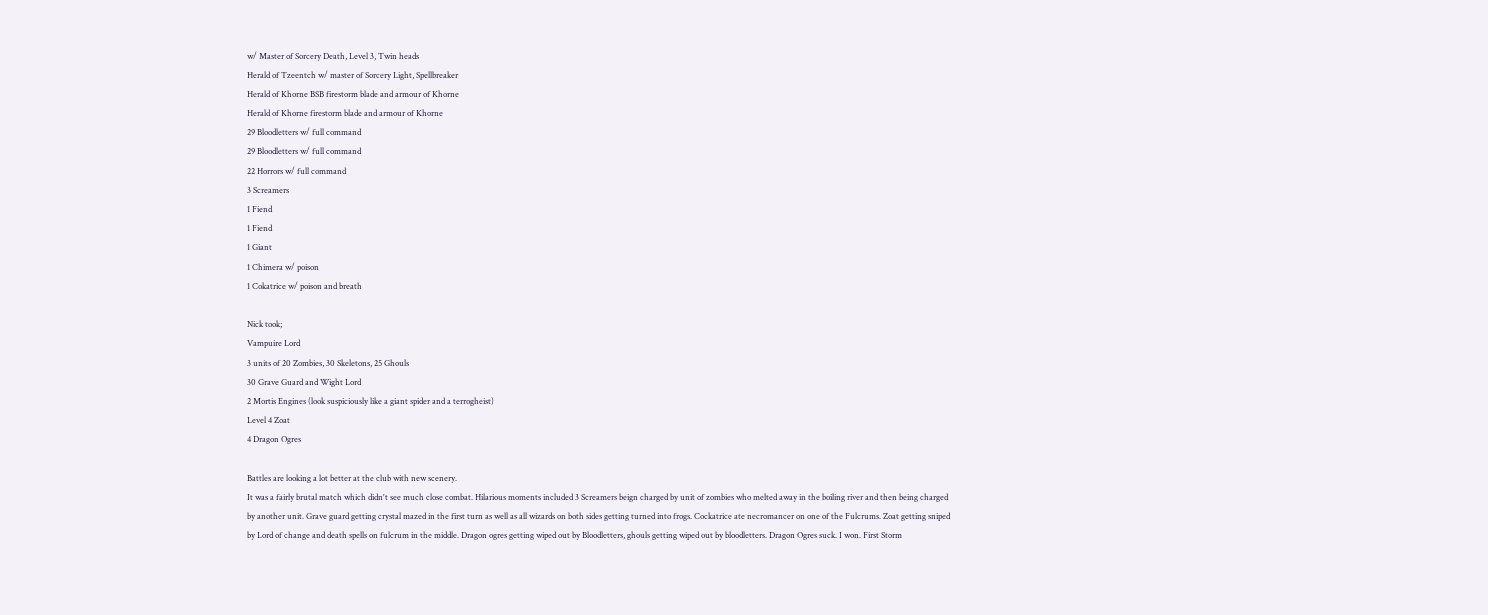w/ Master of Sorcery Death, Level 3, Twin heads
Herald of Tzeentch w/ master of Sorcery Light, Spellbreaker
Herald of Khorne BSB firestorm blade and armour of Khorne
Herald of Khorne firestorm blade and armour of Khorne
29 Bloodletters w/ full command
29 Bloodletters w/ full command
22 Horrors w/ full command
3 Screamers
1 Fiend
1 Fiend
1 Giant
1 Chimera w/ poison
1 Cokatrice w/ poison and breath

Nick took;
Vampuire Lord
3 units of 20 Zombies, 30 Skeletons, 25 Ghouls
30 Grave Guard and Wight Lord
2 Mortis Engines (look suspiciously like a giant spider and a terrogheist)
Level 4 Zoat
4 Dragon Ogres

Battles are looking a lot better at the club with new scenery.
It was a fairly brutal match which didn't see much close combat. Hilarious moments included 3 Screamers beign charged by unit of zombies who melted away in the boiling river and then being charged by another unit. Grave guard getting crystal mazed in the first turn as well as all wizards on both sides getting turned into frogs. Cockatrice ate necromancer on one of the Fulcrums. Zoat getting sniped by Lord of change and death spells on fulcrum in the middle. Dragon ogres getting wiped out by Bloodletters, ghouls getting wiped out by bloodletters. Dragon Ogres suck. I won. First Storm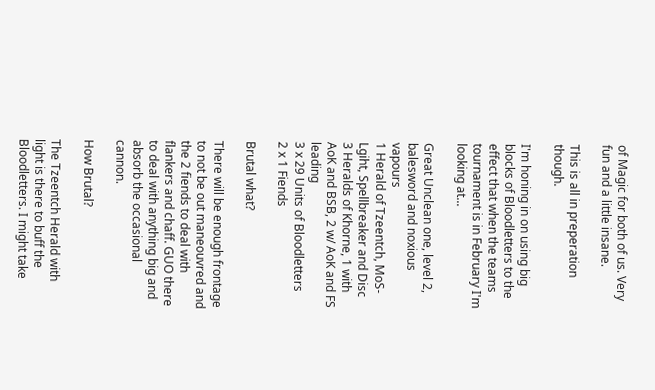of Magic for both of us. Very fun and a little insane.

This is all in preperation though.

I'm honing in on using big blocks of Bloodletters to the effect that when the teams tournament is in February I'm looking at...

Great Unclean one, level 2, balesword and noxious vapours
1 Herald of Tzeentch, MoS-Lgiht, Spellbreaker and Disc
3 Heralds of Khorne, 1 with AoK and BSB, 2 w/ AoK and FS leading
3 x 29 Units of Bloodletters
2 x 1 Fiends

Brutal what?

There will be enough frontage to not be out maneouvred and the 2 fiends to deal with flankers and chaff. GUO there to deal with anything big and absorb the occasional cannon.

How Brutal?

The Tzeentch Herald with light is there to buff the Bloodletters. I might take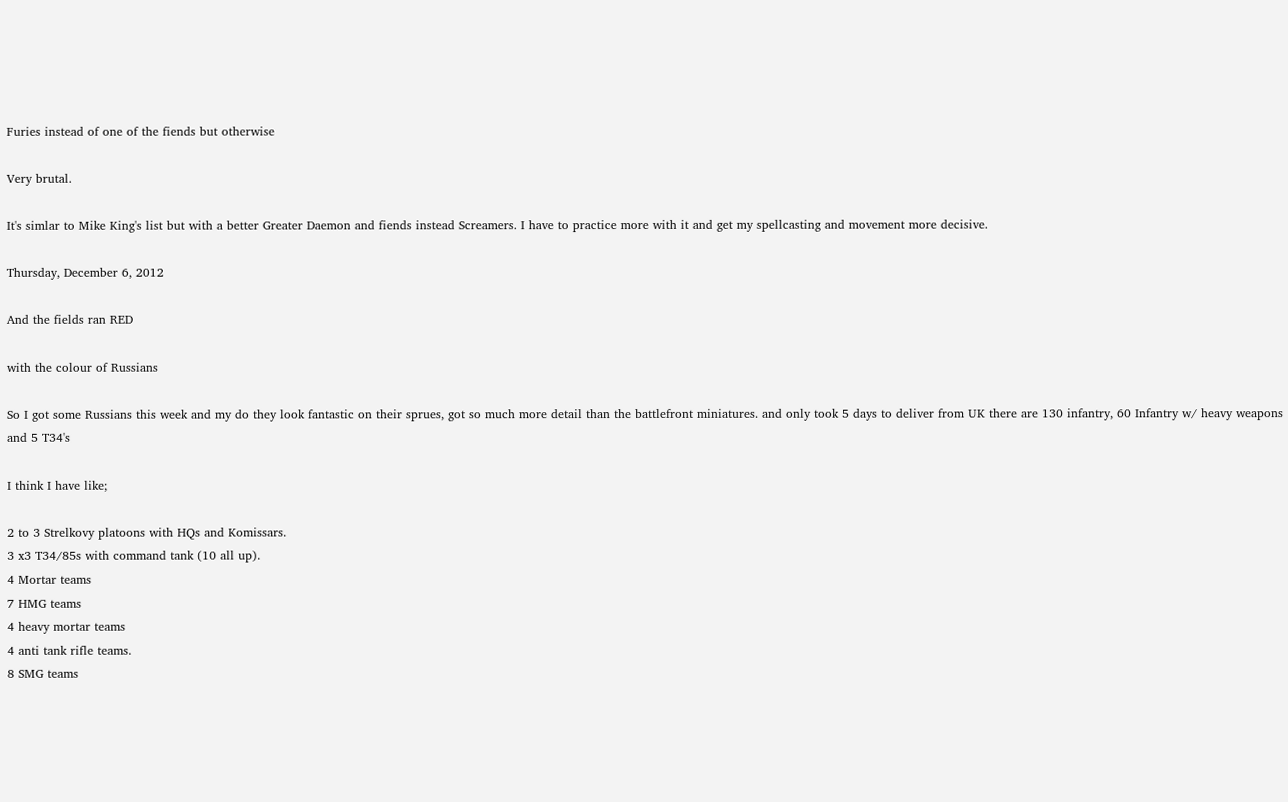Furies instead of one of the fiends but otherwise

Very brutal.

It's simlar to Mike King's list but with a better Greater Daemon and fiends instead Screamers. I have to practice more with it and get my spellcasting and movement more decisive.

Thursday, December 6, 2012

And the fields ran RED

with the colour of Russians

So I got some Russians this week and my do they look fantastic on their sprues, got so much more detail than the battlefront miniatures. and only took 5 days to deliver from UK there are 130 infantry, 60 Infantry w/ heavy weapons and 5 T34's

I think I have like;

2 to 3 Strelkovy platoons with HQs and Komissars.
3 x3 T34/85s with command tank (10 all up).
4 Mortar teams
7 HMG teams
4 heavy mortar teams
4 anti tank rifle teams.
8 SMG teams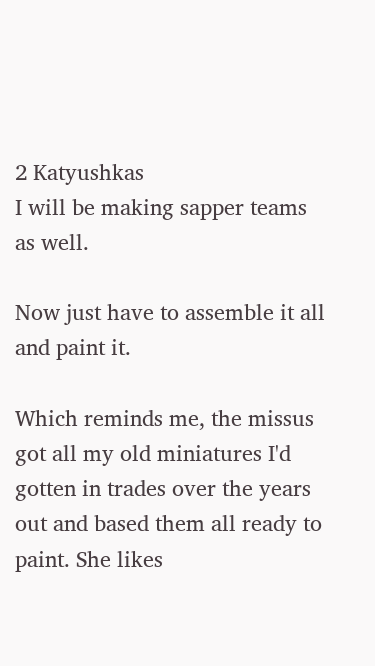2 Katyushkas
I will be making sapper teams as well.

Now just have to assemble it all and paint it.

Which reminds me, the missus got all my old miniatures I'd gotten in trades over the years out and based them all ready to paint. She likes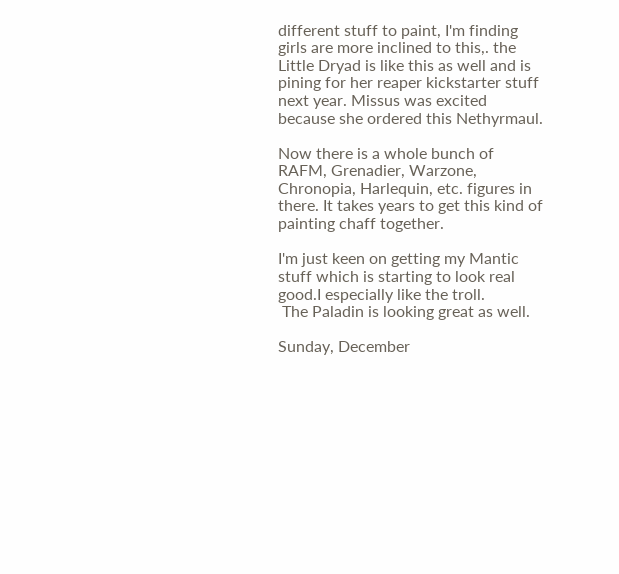different stuff to paint, I'm finding girls are more inclined to this,. the Little Dryad is like this as well and is pining for her reaper kickstarter stuff next year. Missus was excited because she ordered this Nethyrmaul.

Now there is a whole bunch of RAFM, Grenadier, Warzone, Chronopia, Harlequin, etc. figures in there. It takes years to get this kind of painting chaff together.

I'm just keen on getting my Mantic stuff which is starting to look real good.I especially like the troll.
 The Paladin is looking great as well.

Sunday, December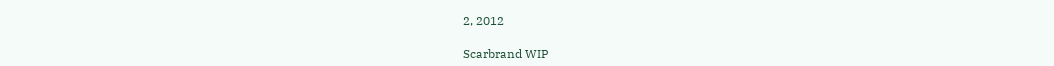2, 2012

Scarbrand WIP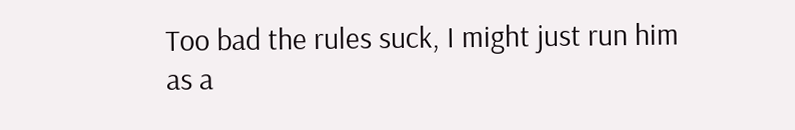Too bad the rules suck, I might just run him as a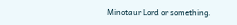Minotaur Lord or something.